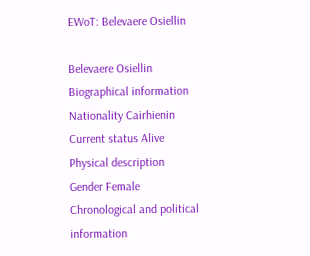EWoT: Belevaere Osiellin

Belevaere Osiellin
Biographical information
Nationality Cairhienin
Current status Alive
Physical description
Gender Female
Chronological and political information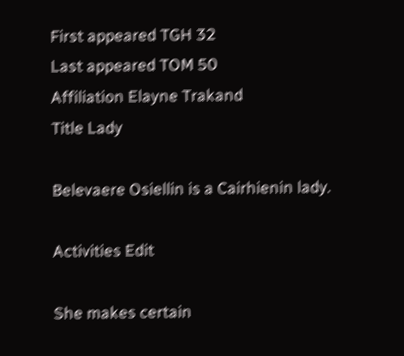First appeared TGH 32
Last appeared TOM 50
Affiliation Elayne Trakand
Title Lady

Belevaere Osiellin is a Cairhienin lady.

Activities Edit

She makes certain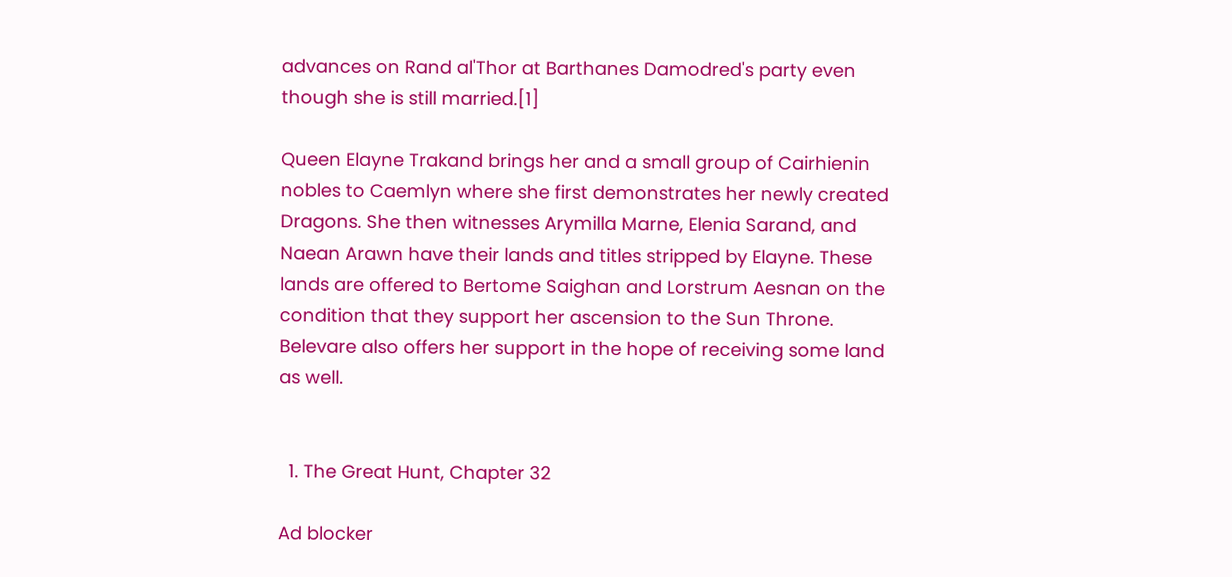advances on Rand al'Thor at Barthanes Damodred's party even though she is still married.[1]

Queen Elayne Trakand brings her and a small group of Cairhienin nobles to Caemlyn where she first demonstrates her newly created Dragons. She then witnesses Arymilla Marne, Elenia Sarand, and Naean Arawn have their lands and titles stripped by Elayne. These lands are offered to Bertome Saighan and Lorstrum Aesnan on the condition that they support her ascension to the Sun Throne. Belevare also offers her support in the hope of receiving some land as well.


  1. The Great Hunt, Chapter 32

Ad blocker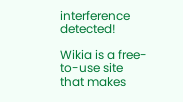interference detected!

Wikia is a free-to-use site that makes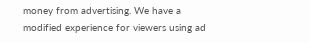money from advertising. We have a modified experience for viewers using ad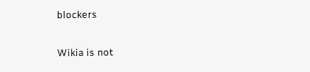blockers

Wikia is not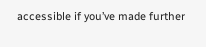accessible if you’ve made further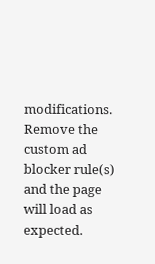modifications. Remove the custom ad blocker rule(s) and the page will load as expected.